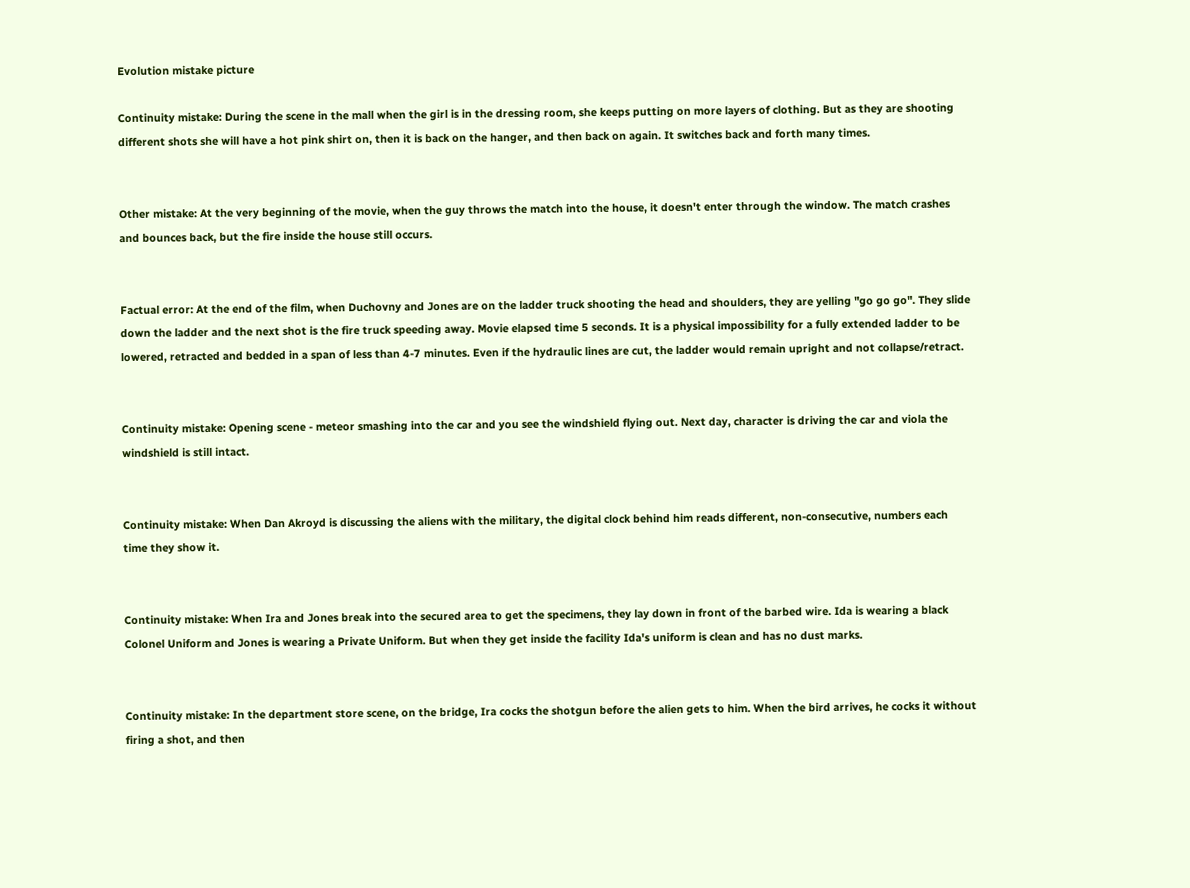Evolution mistake picture

Continuity mistake: During the scene in the mall when the girl is in the dressing room, she keeps putting on more layers of clothing. But as they are shooting different shots she will have a hot pink shirt on, then it is back on the hanger, and then back on again. It switches back and forth many times.


Other mistake: At the very beginning of the movie, when the guy throws the match into the house, it doesn't enter through the window. The match crashes and bounces back, but the fire inside the house still occurs.


Factual error: At the end of the film, when Duchovny and Jones are on the ladder truck shooting the head and shoulders, they are yelling "go go go". They slide down the ladder and the next shot is the fire truck speeding away. Movie elapsed time 5 seconds. It is a physical impossibility for a fully extended ladder to be lowered, retracted and bedded in a span of less than 4-7 minutes. Even if the hydraulic lines are cut, the ladder would remain upright and not collapse/retract.


Continuity mistake: Opening scene - meteor smashing into the car and you see the windshield flying out. Next day, character is driving the car and viola the windshield is still intact.


Continuity mistake: When Dan Akroyd is discussing the aliens with the military, the digital clock behind him reads different, non-consecutive, numbers each time they show it.


Continuity mistake: When Ira and Jones break into the secured area to get the specimens, they lay down in front of the barbed wire. Ida is wearing a black Colonel Uniform and Jones is wearing a Private Uniform. But when they get inside the facility Ida's uniform is clean and has no dust marks.


Continuity mistake: In the department store scene, on the bridge, Ira cocks the shotgun before the alien gets to him. When the bird arrives, he cocks it without firing a shot, and then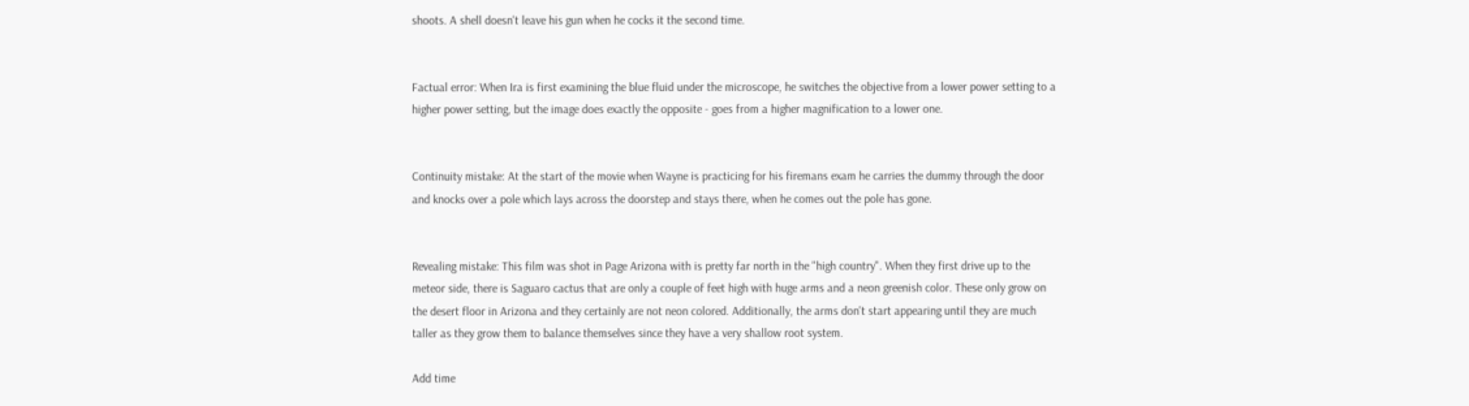shoots. A shell doesn't leave his gun when he cocks it the second time.


Factual error: When Ira is first examining the blue fluid under the microscope, he switches the objective from a lower power setting to a higher power setting, but the image does exactly the opposite - goes from a higher magnification to a lower one.


Continuity mistake: At the start of the movie when Wayne is practicing for his firemans exam he carries the dummy through the door and knocks over a pole which lays across the doorstep and stays there, when he comes out the pole has gone.


Revealing mistake: This film was shot in Page Arizona with is pretty far north in the "high country". When they first drive up to the meteor side, there is Saguaro cactus that are only a couple of feet high with huge arms and a neon greenish color. These only grow on the desert floor in Arizona and they certainly are not neon colored. Additionally, the arms don't start appearing until they are much taller as they grow them to balance themselves since they have a very shallow root system.

Add time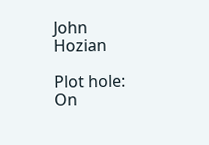John Hozian

Plot hole: On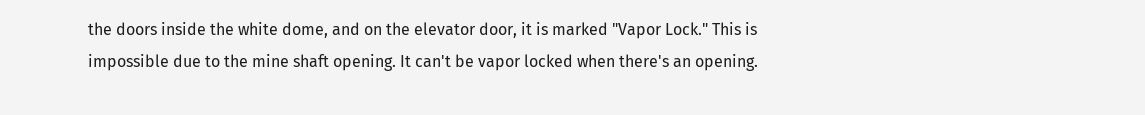the doors inside the white dome, and on the elevator door, it is marked "Vapor Lock." This is impossible due to the mine shaft opening. It can't be vapor locked when there's an opening.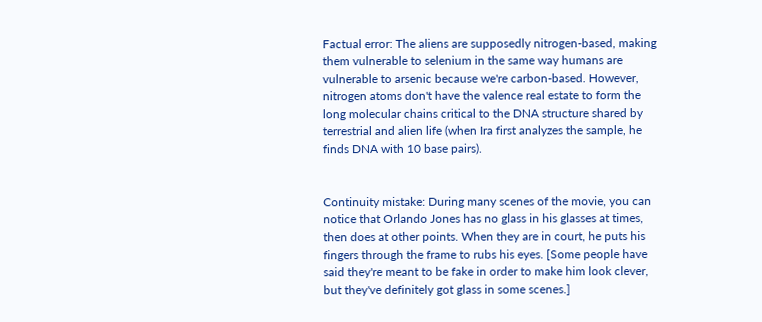Factual error: The aliens are supposedly nitrogen-based, making them vulnerable to selenium in the same way humans are vulnerable to arsenic because we're carbon-based. However, nitrogen atoms don't have the valence real estate to form the long molecular chains critical to the DNA structure shared by terrestrial and alien life (when Ira first analyzes the sample, he finds DNA with 10 base pairs).


Continuity mistake: During many scenes of the movie, you can notice that Orlando Jones has no glass in his glasses at times, then does at other points. When they are in court, he puts his fingers through the frame to rubs his eyes. [Some people have said they're meant to be fake in order to make him look clever, but they've definitely got glass in some scenes.]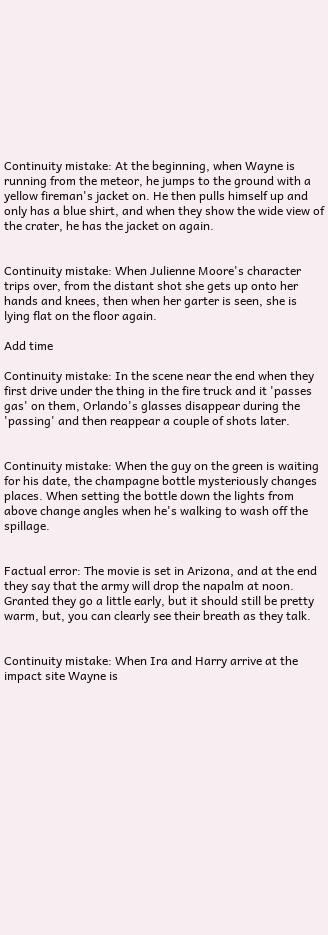Continuity mistake: At the beginning, when Wayne is running from the meteor, he jumps to the ground with a yellow fireman's jacket on. He then pulls himself up and only has a blue shirt, and when they show the wide view of the crater, he has the jacket on again.


Continuity mistake: When Julienne Moore's character trips over, from the distant shot she gets up onto her hands and knees, then when her garter is seen, she is lying flat on the floor again.

Add time

Continuity mistake: In the scene near the end when they first drive under the thing in the fire truck and it 'passes gas' on them, Orlando's glasses disappear during the 'passing' and then reappear a couple of shots later.


Continuity mistake: When the guy on the green is waiting for his date, the champagne bottle mysteriously changes places. When setting the bottle down the lights from above change angles when he's walking to wash off the spillage.


Factual error: The movie is set in Arizona, and at the end they say that the army will drop the napalm at noon. Granted they go a little early, but it should still be pretty warm, but, you can clearly see their breath as they talk.


Continuity mistake: When Ira and Harry arrive at the impact site Wayne is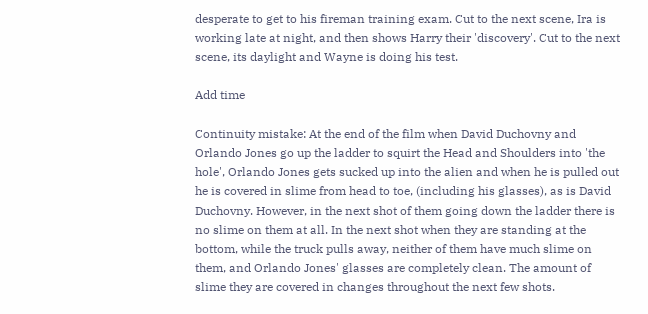desperate to get to his fireman training exam. Cut to the next scene, Ira is working late at night, and then shows Harry their 'discovery'. Cut to the next scene, its daylight and Wayne is doing his test.

Add time

Continuity mistake: At the end of the film when David Duchovny and Orlando Jones go up the ladder to squirt the Head and Shoulders into 'the hole', Orlando Jones gets sucked up into the alien and when he is pulled out he is covered in slime from head to toe, (including his glasses), as is David Duchovny. However, in the next shot of them going down the ladder there is no slime on them at all. In the next shot when they are standing at the bottom, while the truck pulls away, neither of them have much slime on them, and Orlando Jones' glasses are completely clean. The amount of slime they are covered in changes throughout the next few shots.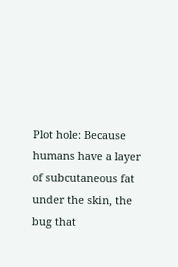Plot hole: Because humans have a layer of subcutaneous fat under the skin, the bug that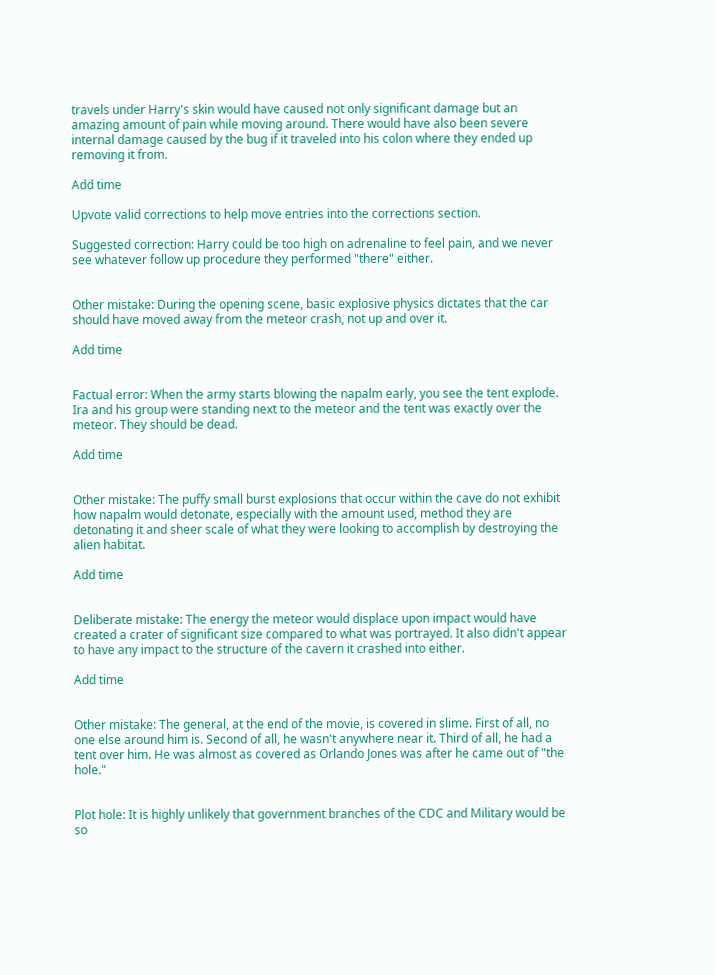travels under Harry's skin would have caused not only significant damage but an amazing amount of pain while moving around. There would have also been severe internal damage caused by the bug if it traveled into his colon where they ended up removing it from.

Add time

Upvote valid corrections to help move entries into the corrections section.

Suggested correction: Harry could be too high on adrenaline to feel pain, and we never see whatever follow up procedure they performed "there" either.


Other mistake: During the opening scene, basic explosive physics dictates that the car should have moved away from the meteor crash, not up and over it.

Add time


Factual error: When the army starts blowing the napalm early, you see the tent explode. Ira and his group were standing next to the meteor and the tent was exactly over the meteor. They should be dead.

Add time


Other mistake: The puffy small burst explosions that occur within the cave do not exhibit how napalm would detonate, especially with the amount used, method they are detonating it and sheer scale of what they were looking to accomplish by destroying the alien habitat.

Add time


Deliberate mistake: The energy the meteor would displace upon impact would have created a crater of significant size compared to what was portrayed. It also didn't appear to have any impact to the structure of the cavern it crashed into either.

Add time


Other mistake: The general, at the end of the movie, is covered in slime. First of all, no one else around him is. Second of all, he wasn't anywhere near it. Third of all, he had a tent over him. He was almost as covered as Orlando Jones was after he came out of "the hole."


Plot hole: It is highly unlikely that government branches of the CDC and Military would be so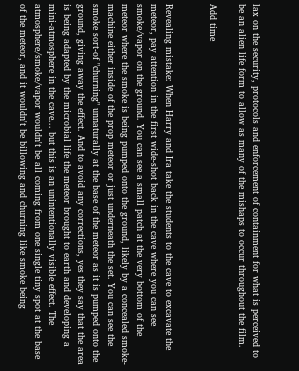lax on the security, protocols and enforcement of containment for what is perceived to be an alien life form to allow as many of the mishaps to occur throughout the film.

Add time


Revealing mistake: When Harry and Ira take the students to the cave to excavate the meteor, pay attention in the first wide-shot back in the cave where you can see smoke/vapor on the ground. You can see a small patch at the very bottom of the meteor where the smoke is being pumped onto the ground, likely by a concealed smoke-machine either inside of the prop meteor or just underneath the set. You can see the smoke sort-of "churning" unnaturally at the base of the meteor as it is pumped onto the ground, giving away the effect. And to avoid any corrections, yes they say that the area is being adapted by the microbial life the meteor brought to earth and developing a mini-atmosphere in the cave... but this is an unintentionally visible effect. The atmosphere/smoke/vapor wouldn't be all coming from one single tiny spot at the base of the meteor, and it wouldn't be billowing and churning like smoke being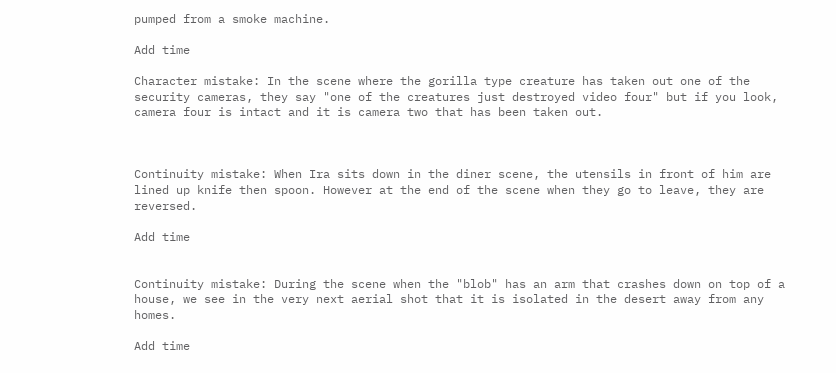pumped from a smoke machine.

Add time

Character mistake: In the scene where the gorilla type creature has taken out one of the security cameras, they say "one of the creatures just destroyed video four" but if you look, camera four is intact and it is camera two that has been taken out.



Continuity mistake: When Ira sits down in the diner scene, the utensils in front of him are lined up knife then spoon. However at the end of the scene when they go to leave, they are reversed.

Add time


Continuity mistake: During the scene when the "blob" has an arm that crashes down on top of a house, we see in the very next aerial shot that it is isolated in the desert away from any homes.

Add time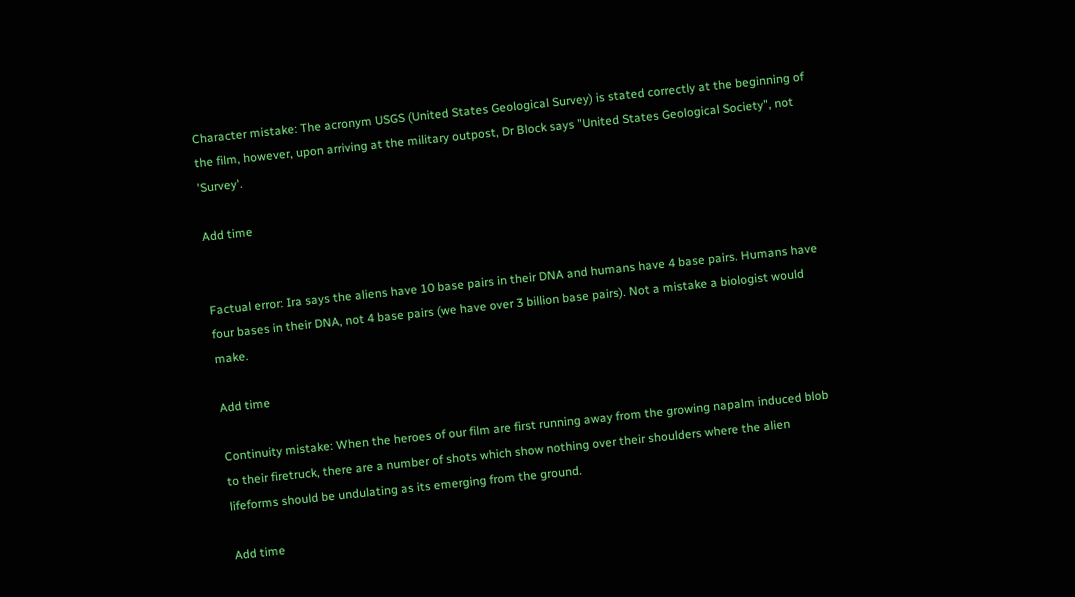Character mistake: The acronym USGS (United States Geological Survey) is stated correctly at the beginning of the film, however, upon arriving at the military outpost, Dr Block says "United States Geological Society", not 'Survey'.

Add time


Factual error: Ira says the aliens have 10 base pairs in their DNA and humans have 4 base pairs. Humans have four bases in their DNA, not 4 base pairs (we have over 3 billion base pairs). Not a mistake a biologist would make.

Add time

Continuity mistake: When the heroes of our film are first running away from the growing napalm induced blob to their firetruck, there are a number of shots which show nothing over their shoulders where the alien lifeforms should be undulating as its emerging from the ground.

Add time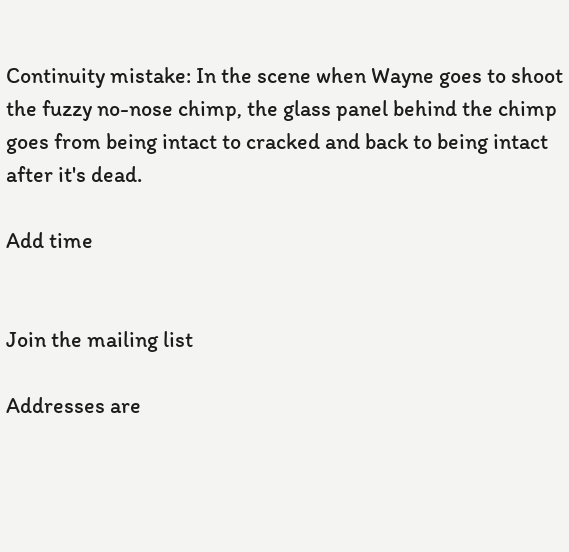Continuity mistake: In the scene when Wayne goes to shoot the fuzzy no-nose chimp, the glass panel behind the chimp goes from being intact to cracked and back to being intact after it's dead.

Add time


Join the mailing list

Addresses are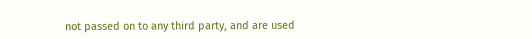not passed on to any third party, and are used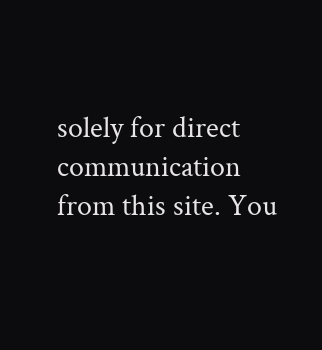solely for direct communication from this site. You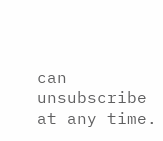can unsubscribe at any time.